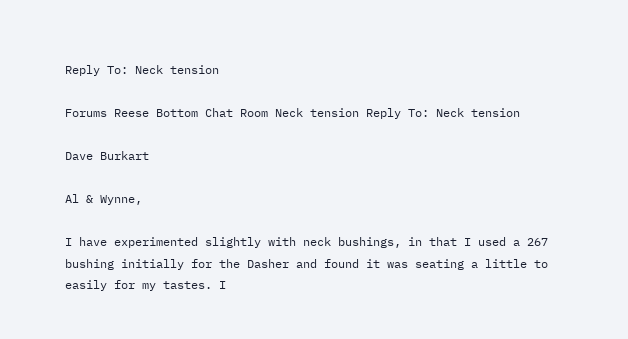Reply To: Neck tension

Forums Reese Bottom Chat Room Neck tension Reply To: Neck tension

Dave Burkart

Al & Wynne,

I have experimented slightly with neck bushings, in that I used a 267 bushing initially for the Dasher and found it was seating a little to easily for my tastes. I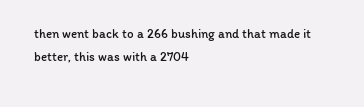then went back to a 266 bushing and that made it better, this was with a 2704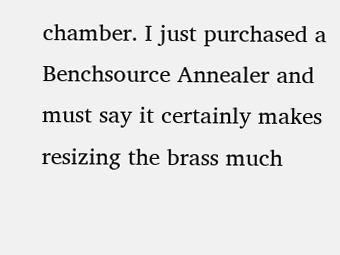chamber. I just purchased a Benchsource Annealer and must say it certainly makes resizing the brass much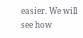easier. We will see how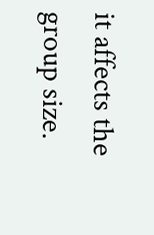it affects the group size.